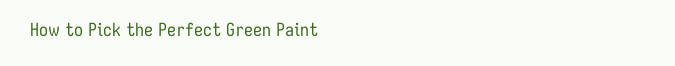How to Pick the Perfect Green Paint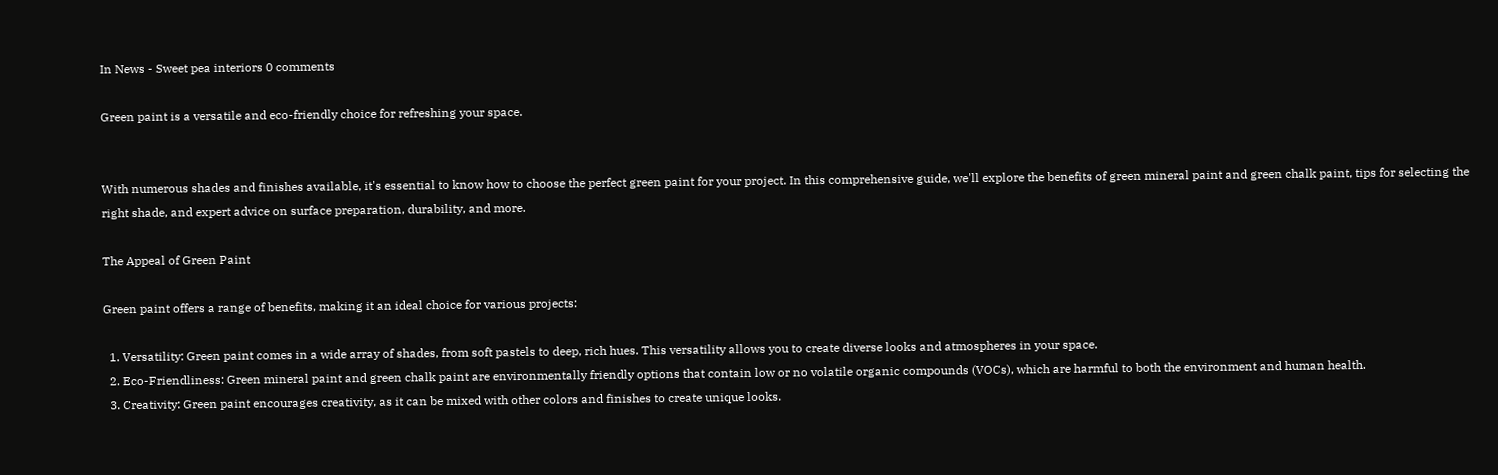In News - Sweet pea interiors 0 comments

Green paint is a versatile and eco-friendly choice for refreshing your space.


With numerous shades and finishes available, it's essential to know how to choose the perfect green paint for your project. In this comprehensive guide, we'll explore the benefits of green mineral paint and green chalk paint, tips for selecting the right shade, and expert advice on surface preparation, durability, and more.

The Appeal of Green Paint

Green paint offers a range of benefits, making it an ideal choice for various projects:

  1. Versatility: Green paint comes in a wide array of shades, from soft pastels to deep, rich hues. This versatility allows you to create diverse looks and atmospheres in your space.
  2. Eco-Friendliness: Green mineral paint and green chalk paint are environmentally friendly options that contain low or no volatile organic compounds (VOCs), which are harmful to both the environment and human health.
  3. Creativity: Green paint encourages creativity, as it can be mixed with other colors and finishes to create unique looks.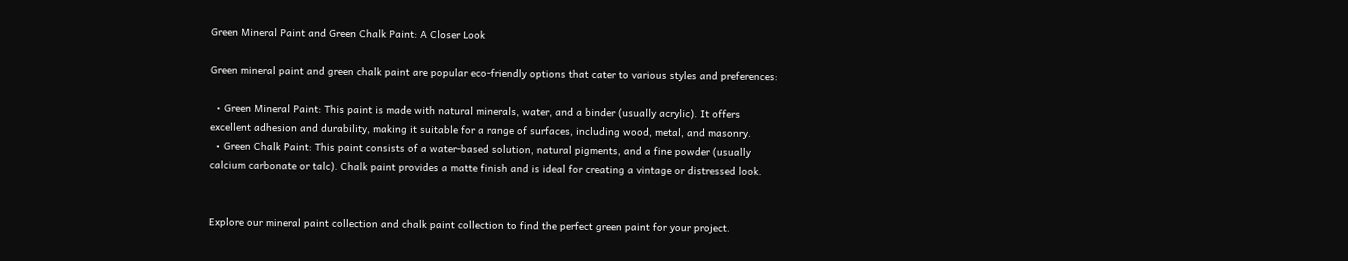Green Mineral Paint and Green Chalk Paint: A Closer Look

Green mineral paint and green chalk paint are popular eco-friendly options that cater to various styles and preferences:

  • Green Mineral Paint: This paint is made with natural minerals, water, and a binder (usually acrylic). It offers excellent adhesion and durability, making it suitable for a range of surfaces, including wood, metal, and masonry.
  • Green Chalk Paint: This paint consists of a water-based solution, natural pigments, and a fine powder (usually calcium carbonate or talc). Chalk paint provides a matte finish and is ideal for creating a vintage or distressed look.


Explore our mineral paint collection and chalk paint collection to find the perfect green paint for your project.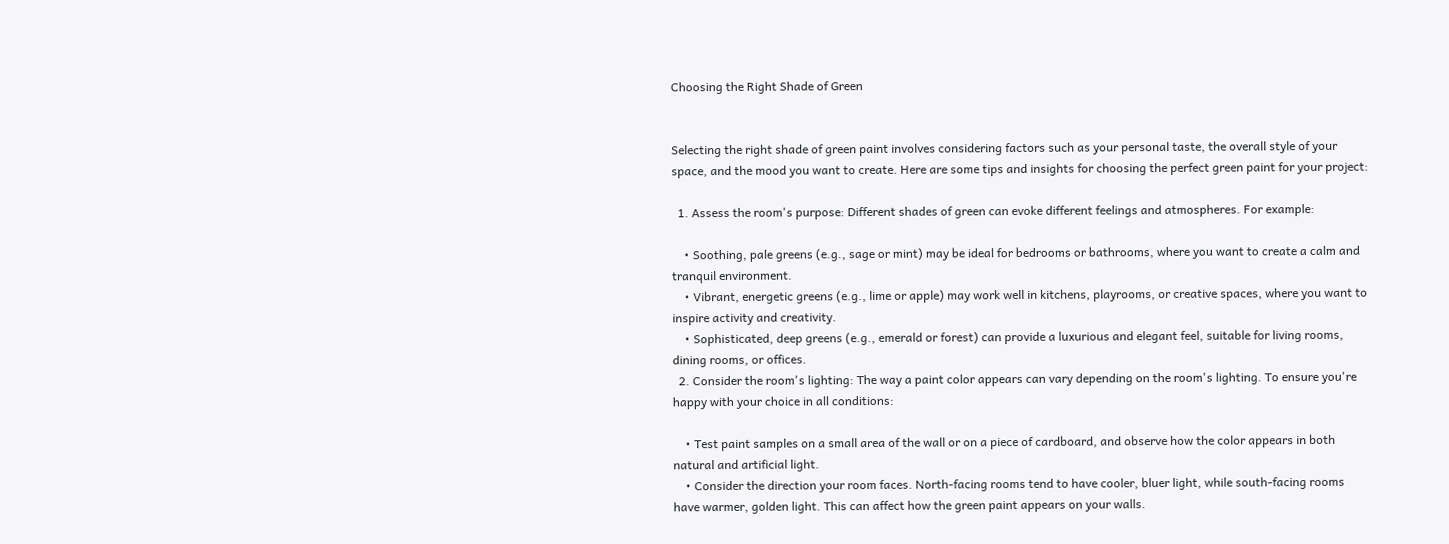Choosing the Right Shade of Green


Selecting the right shade of green paint involves considering factors such as your personal taste, the overall style of your space, and the mood you want to create. Here are some tips and insights for choosing the perfect green paint for your project:

  1. Assess the room's purpose: Different shades of green can evoke different feelings and atmospheres. For example:

    • Soothing, pale greens (e.g., sage or mint) may be ideal for bedrooms or bathrooms, where you want to create a calm and tranquil environment.
    • Vibrant, energetic greens (e.g., lime or apple) may work well in kitchens, playrooms, or creative spaces, where you want to inspire activity and creativity.
    • Sophisticated, deep greens (e.g., emerald or forest) can provide a luxurious and elegant feel, suitable for living rooms, dining rooms, or offices.
  2. Consider the room's lighting: The way a paint color appears can vary depending on the room's lighting. To ensure you're happy with your choice in all conditions:

    • Test paint samples on a small area of the wall or on a piece of cardboard, and observe how the color appears in both natural and artificial light.
    • Consider the direction your room faces. North-facing rooms tend to have cooler, bluer light, while south-facing rooms have warmer, golden light. This can affect how the green paint appears on your walls.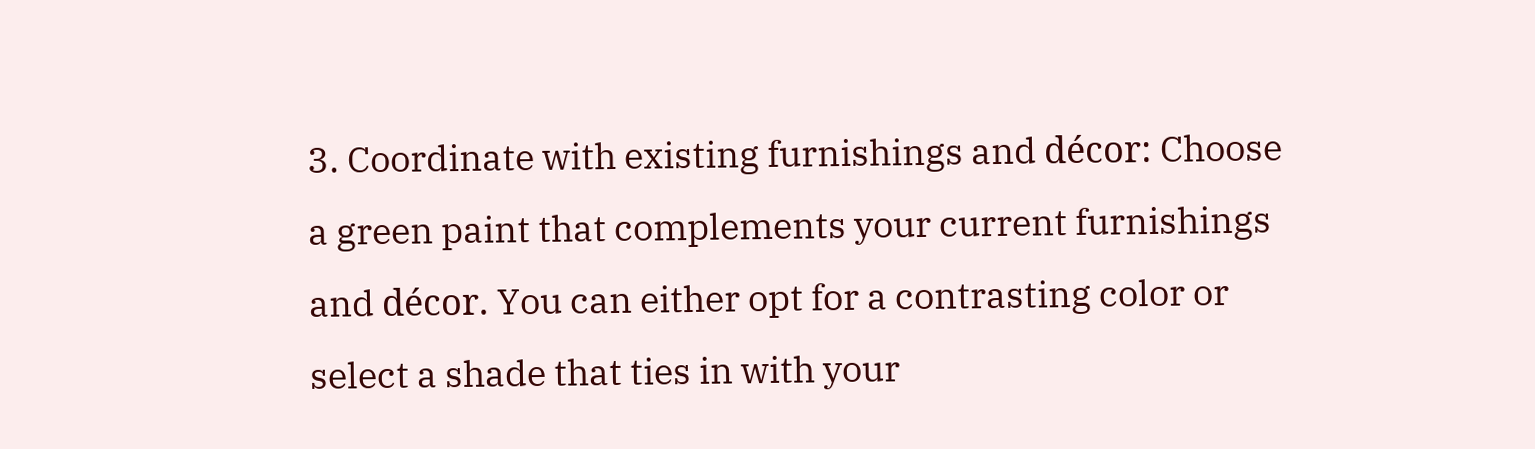3. Coordinate with existing furnishings and décor: Choose a green paint that complements your current furnishings and décor. You can either opt for a contrasting color or select a shade that ties in with your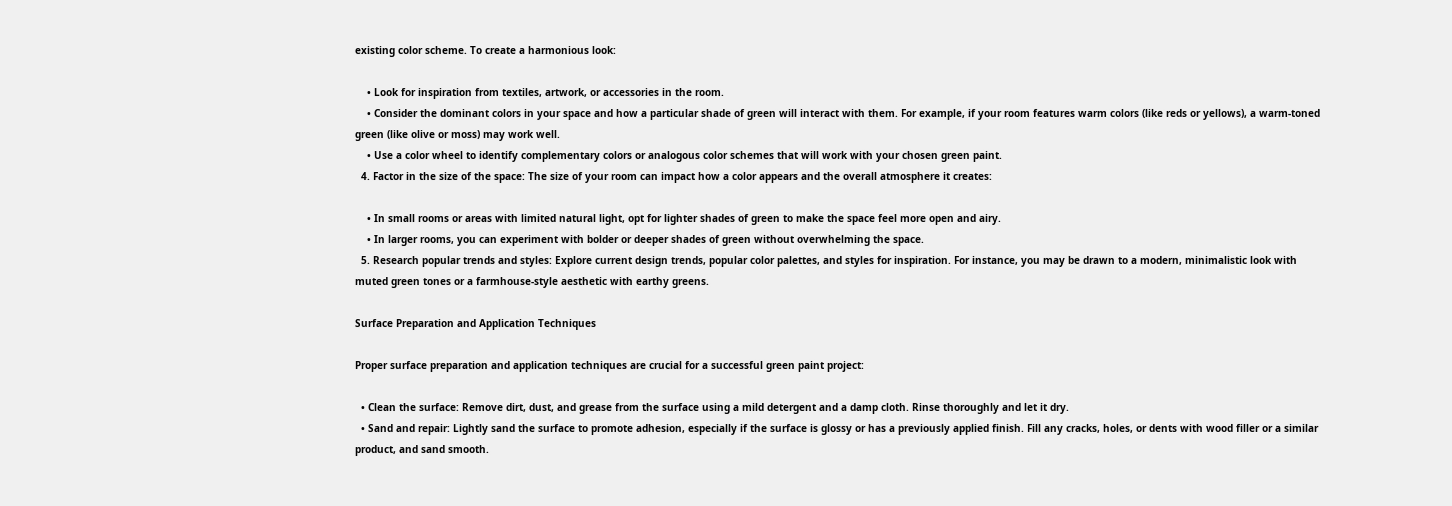existing color scheme. To create a harmonious look:

    • Look for inspiration from textiles, artwork, or accessories in the room.
    • Consider the dominant colors in your space and how a particular shade of green will interact with them. For example, if your room features warm colors (like reds or yellows), a warm-toned green (like olive or moss) may work well.
    • Use a color wheel to identify complementary colors or analogous color schemes that will work with your chosen green paint.
  4. Factor in the size of the space: The size of your room can impact how a color appears and the overall atmosphere it creates:

    • In small rooms or areas with limited natural light, opt for lighter shades of green to make the space feel more open and airy.
    • In larger rooms, you can experiment with bolder or deeper shades of green without overwhelming the space.
  5. Research popular trends and styles: Explore current design trends, popular color palettes, and styles for inspiration. For instance, you may be drawn to a modern, minimalistic look with muted green tones or a farmhouse-style aesthetic with earthy greens.

Surface Preparation and Application Techniques

Proper surface preparation and application techniques are crucial for a successful green paint project:

  • Clean the surface: Remove dirt, dust, and grease from the surface using a mild detergent and a damp cloth. Rinse thoroughly and let it dry.
  • Sand and repair: Lightly sand the surface to promote adhesion, especially if the surface is glossy or has a previously applied finish. Fill any cracks, holes, or dents with wood filler or a similar product, and sand smooth.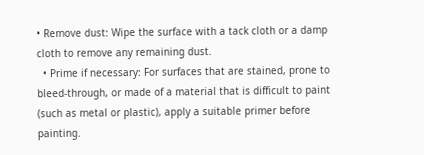• Remove dust: Wipe the surface with a tack cloth or a damp cloth to remove any remaining dust.
  • Prime if necessary: For surfaces that are stained, prone to bleed-through, or made of a material that is difficult to paint (such as metal or plastic), apply a suitable primer before painting.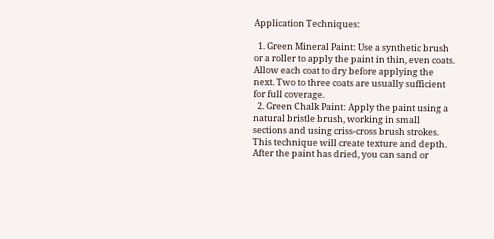Application Techniques:

  1. Green Mineral Paint: Use a synthetic brush or a roller to apply the paint in thin, even coats. Allow each coat to dry before applying the next. Two to three coats are usually sufficient for full coverage.
  2. Green Chalk Paint: Apply the paint using a natural bristle brush, working in small sections and using criss-cross brush strokes. This technique will create texture and depth. After the paint has dried, you can sand or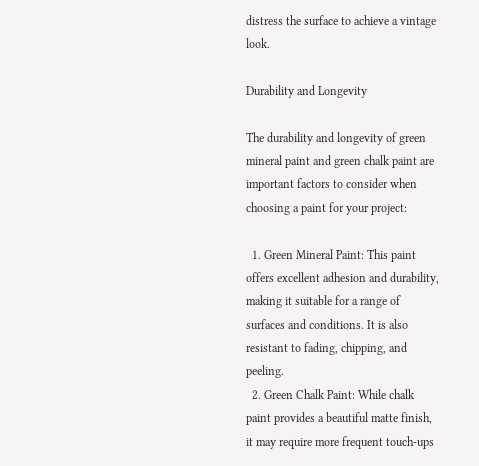distress the surface to achieve a vintage look.

Durability and Longevity

The durability and longevity of green mineral paint and green chalk paint are important factors to consider when choosing a paint for your project:

  1. Green Mineral Paint: This paint offers excellent adhesion and durability, making it suitable for a range of surfaces and conditions. It is also resistant to fading, chipping, and peeling.
  2. Green Chalk Paint: While chalk paint provides a beautiful matte finish, it may require more frequent touch-ups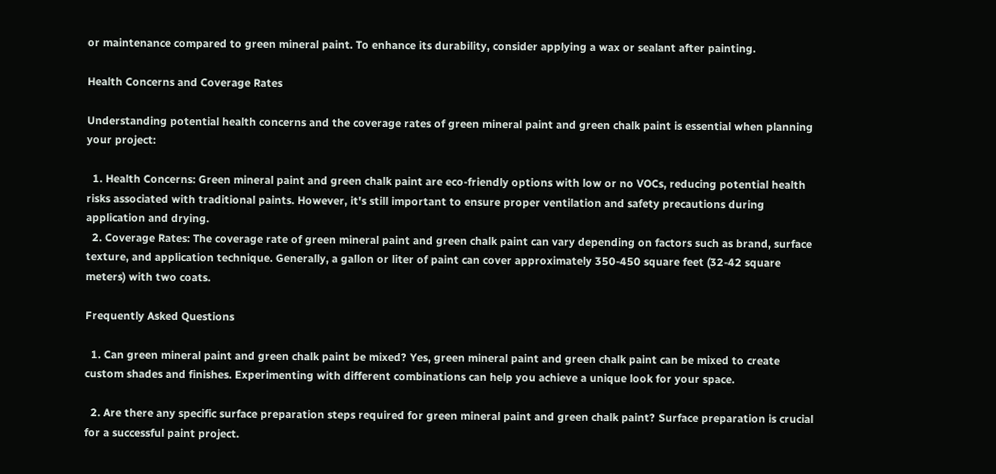or maintenance compared to green mineral paint. To enhance its durability, consider applying a wax or sealant after painting.

Health Concerns and Coverage Rates

Understanding potential health concerns and the coverage rates of green mineral paint and green chalk paint is essential when planning your project:

  1. Health Concerns: Green mineral paint and green chalk paint are eco-friendly options with low or no VOCs, reducing potential health risks associated with traditional paints. However, it's still important to ensure proper ventilation and safety precautions during application and drying.
  2. Coverage Rates: The coverage rate of green mineral paint and green chalk paint can vary depending on factors such as brand, surface texture, and application technique. Generally, a gallon or liter of paint can cover approximately 350-450 square feet (32-42 square meters) with two coats.

Frequently Asked Questions

  1. Can green mineral paint and green chalk paint be mixed? Yes, green mineral paint and green chalk paint can be mixed to create custom shades and finishes. Experimenting with different combinations can help you achieve a unique look for your space.

  2. Are there any specific surface preparation steps required for green mineral paint and green chalk paint? Surface preparation is crucial for a successful paint project.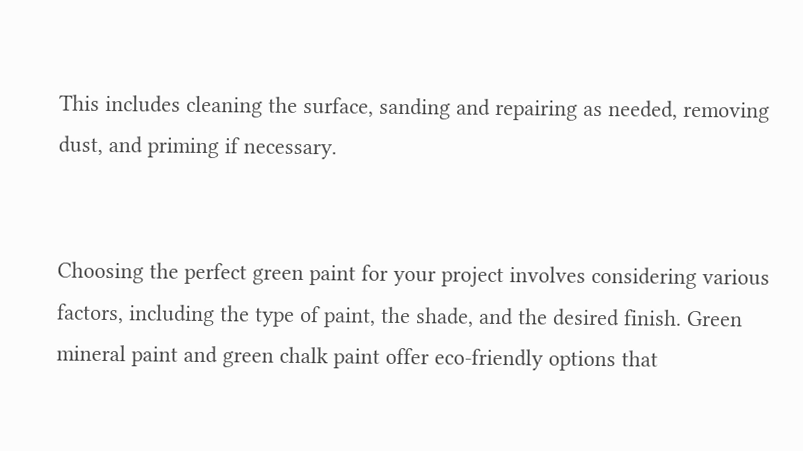This includes cleaning the surface, sanding and repairing as needed, removing dust, and priming if necessary.


Choosing the perfect green paint for your project involves considering various factors, including the type of paint, the shade, and the desired finish. Green mineral paint and green chalk paint offer eco-friendly options that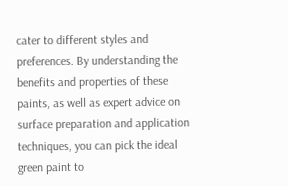cater to different styles and preferences. By understanding the benefits and properties of these paints, as well as expert advice on surface preparation and application techniques, you can pick the ideal green paint to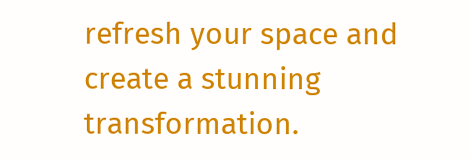refresh your space and create a stunning transformation.